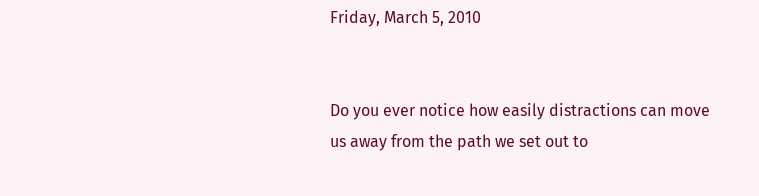Friday, March 5, 2010


Do you ever notice how easily distractions can move us away from the path we set out to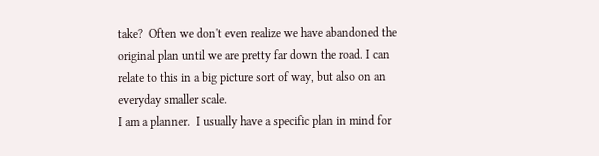take?  Often we don't even realize we have abandoned the original plan until we are pretty far down the road. I can relate to this in a big picture sort of way, but also on an everyday smaller scale.
I am a planner.  I usually have a specific plan in mind for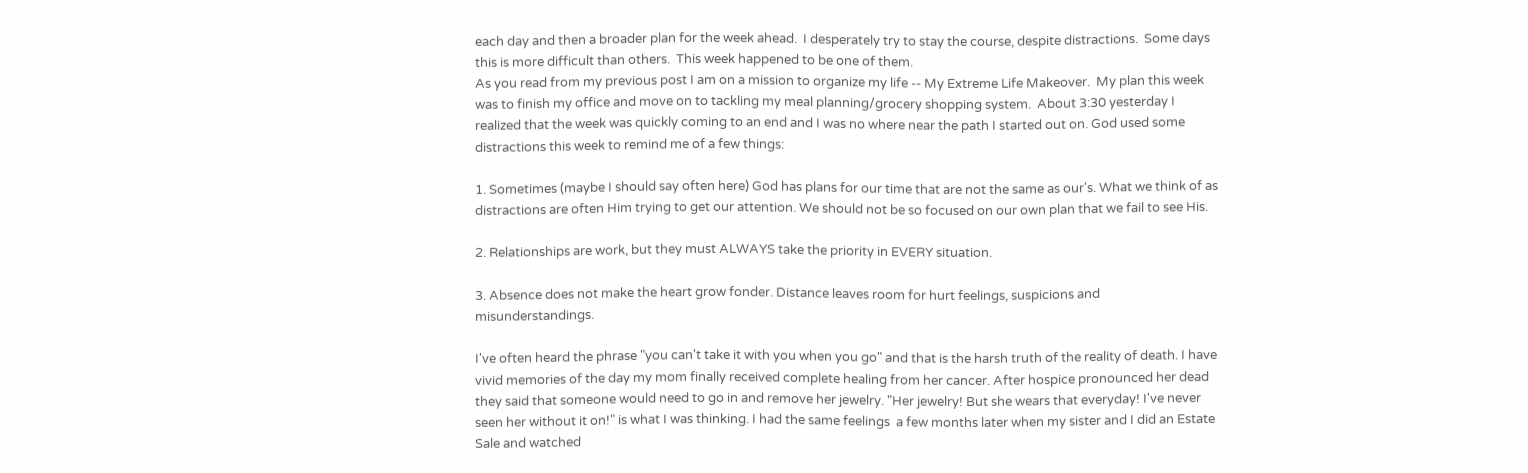each day and then a broader plan for the week ahead.  I desperately try to stay the course, despite distractions.  Some days this is more difficult than others.  This week happened to be one of them.
As you read from my previous post I am on a mission to organize my life -- My Extreme Life Makeover.  My plan this week was to finish my office and move on to tackling my meal planning/grocery shopping system.  About 3:30 yesterday I realized that the week was quickly coming to an end and I was no where near the path I started out on. God used some distractions this week to remind me of a few things:

1. Sometimes (maybe I should say often here) God has plans for our time that are not the same as our's. What we think of as distractions are often Him trying to get our attention. We should not be so focused on our own plan that we fail to see His.

2. Relationships are work, but they must ALWAYS take the priority in EVERY situation.

3. Absence does not make the heart grow fonder. Distance leaves room for hurt feelings, suspicions and misunderstandings.

I've often heard the phrase "you can't take it with you when you go" and that is the harsh truth of the reality of death. I have vivid memories of the day my mom finally received complete healing from her cancer. After hospice pronounced her dead they said that someone would need to go in and remove her jewelry. "Her jewelry! But she wears that everyday! I've never seen her without it on!" is what I was thinking. I had the same feelings  a few months later when my sister and I did an Estate Sale and watched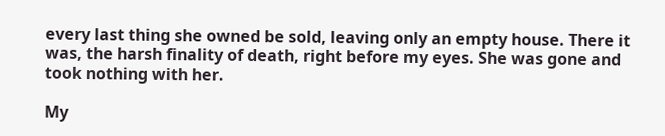every last thing she owned be sold, leaving only an empty house. There it was, the harsh finality of death, right before my eyes. She was gone and took nothing with her.

My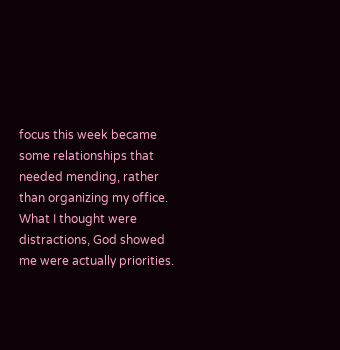focus this week became some relationships that needed mending, rather than organizing my office.  What I thought were distractions, God showed me were actually priorities.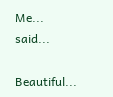Me... said...

Beautiful...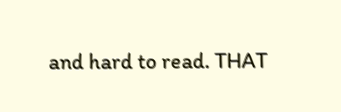and hard to read. THAT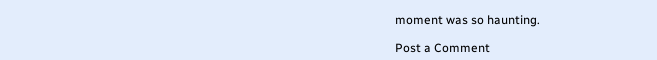moment was so haunting.

Post a Comment